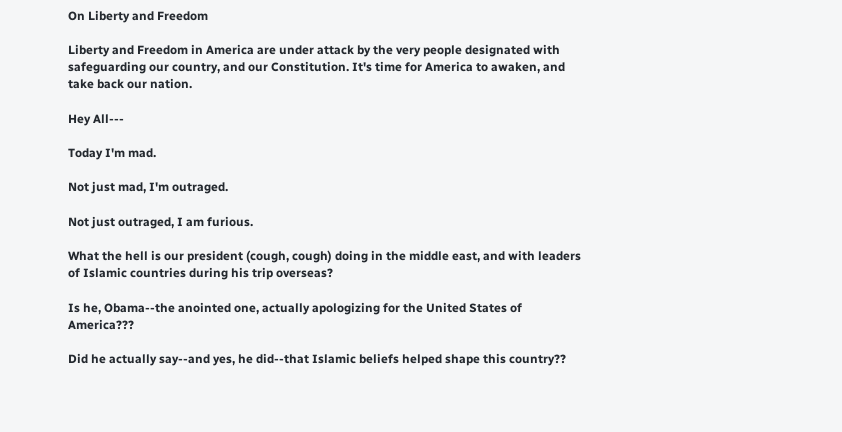On Liberty and Freedom

Liberty and Freedom in America are under attack by the very people designated with safeguarding our country, and our Constitution. It's time for America to awaken, and take back our nation.

Hey All---

Today I'm mad.

Not just mad, I'm outraged.

Not just outraged, I am furious.

What the hell is our president (cough, cough) doing in the middle east, and with leaders of Islamic countries during his trip overseas?

Is he, Obama--the anointed one, actually apologizing for the United States of America???

Did he actually say--and yes, he did--that Islamic beliefs helped shape this country??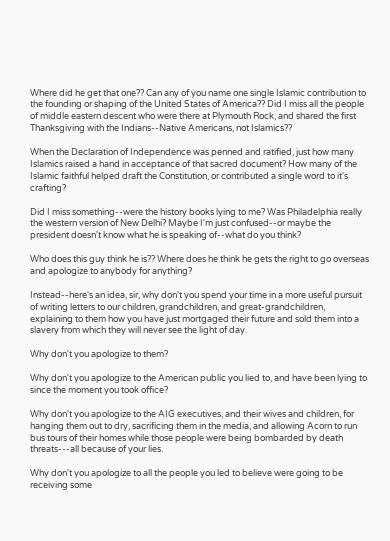Where did he get that one?? Can any of you name one single Islamic contribution to the founding or shaping of the United States of America?? Did I miss all the people of middle eastern descent who were there at Plymouth Rock, and shared the first Thanksgiving with the Indians--Native Americans, not Islamics??

When the Declaration of Independence was penned and ratified, just how many Islamics raised a hand in acceptance of that sacred document? How many of the Islamic faithful helped draft the Constitution, or contributed a single word to it's crafting?

Did I miss something--were the history books lying to me? Was Philadelphia really the western version of New Delhi? Maybe I'm just confused--or maybe the president doesn't know what he is speaking of--what do you think?

Who does this guy think he is?? Where does he think he gets the right to go overseas and apologize to anybody for anything?

Instead--here's an idea, sir, why don't you spend your time in a more useful pursuit of writing letters to our children, grandchildren, and great-grandchildren, explaining to them how you have just mortgaged their future and sold them into a slavery from which they will never see the light of day.

Why don't you apologize to them?

Why don't you apologize to the American public you lied to, and have been lying to since the moment you took office?

Why don't you apologize to the AIG executives, and their wives and children, for hanging them out to dry, sacrificing them in the media, and allowing Acorn to run bus tours of their homes while those people were being bombarded by death threats---all because of your lies.

Why don't you apologize to all the people you led to believe were going to be receiving some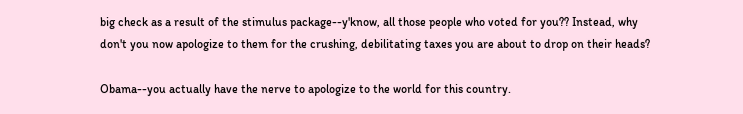big check as a result of the stimulus package--y'know, all those people who voted for you?? Instead, why don't you now apologize to them for the crushing, debilitating taxes you are about to drop on their heads?

Obama--you actually have the nerve to apologize to the world for this country.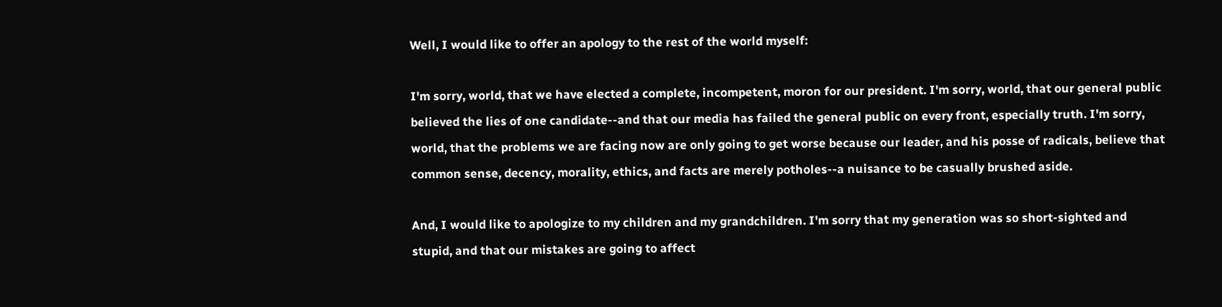Well, I would like to offer an apology to the rest of the world myself:

I'm sorry, world, that we have elected a complete, incompetent, moron for our president. I'm sorry, world, that our general public believed the lies of one candidate--and that our media has failed the general public on every front, especially truth. I'm sorry, world, that the problems we are facing now are only going to get worse because our leader, and his posse of radicals, believe that common sense, decency, morality, ethics, and facts are merely potholes--a nuisance to be casually brushed aside.

And, I would like to apologize to my children and my grandchildren. I'm sorry that my generation was so short-sighted and stupid, and that our mistakes are going to affect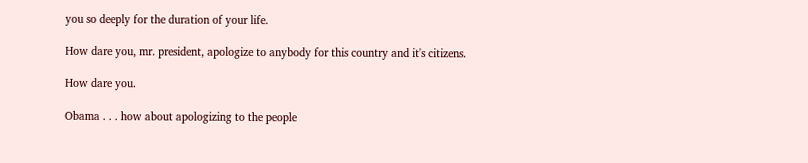you so deeply for the duration of your life.

How dare you, mr. president, apologize to anybody for this country and it's citizens.

How dare you.

Obama . . . how about apologizing to the people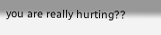you are really hurting??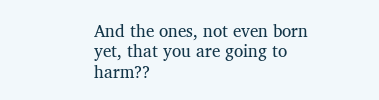And the ones, not even born yet, that you are going to harm??